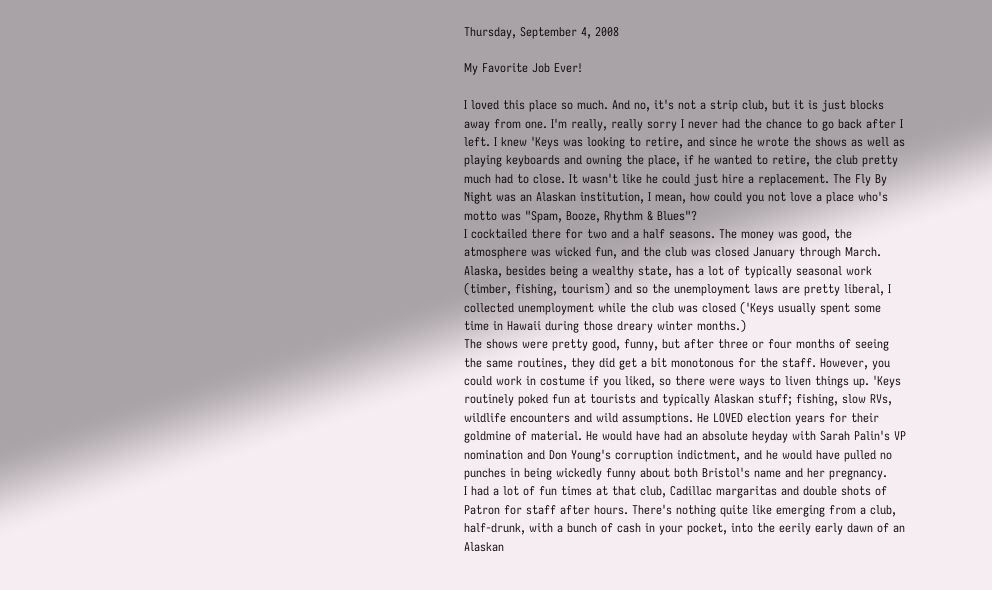Thursday, September 4, 2008

My Favorite Job Ever!

I loved this place so much. And no, it's not a strip club, but it is just blocks away from one. I'm really, really sorry I never had the chance to go back after I left. I knew 'Keys was looking to retire, and since he wrote the shows as well as playing keyboards and owning the place, if he wanted to retire, the club pretty much had to close. It wasn't like he could just hire a replacement. The Fly By Night was an Alaskan institution, I mean, how could you not love a place who's motto was "Spam, Booze, Rhythm & Blues"?
I cocktailed there for two and a half seasons. The money was good, the atmosphere was wicked fun, and the club was closed January through March. Alaska, besides being a wealthy state, has a lot of typically seasonal work (timber, fishing, tourism) and so the unemployment laws are pretty liberal, I collected unemployment while the club was closed ('Keys usually spent some time in Hawaii during those dreary winter months.)
The shows were pretty good, funny, but after three or four months of seeing the same routines, they did get a bit monotonous for the staff. However, you could work in costume if you liked, so there were ways to liven things up. 'Keys routinely poked fun at tourists and typically Alaskan stuff; fishing, slow RVs, wildlife encounters and wild assumptions. He LOVED election years for their goldmine of material. He would have had an absolute heyday with Sarah Palin's VP nomination and Don Young's corruption indictment, and he would have pulled no punches in being wickedly funny about both Bristol's name and her pregnancy.
I had a lot of fun times at that club, Cadillac margaritas and double shots of Patron for staff after hours. There's nothing quite like emerging from a club, half-drunk, with a bunch of cash in your pocket, into the eerily early dawn of an Alaskan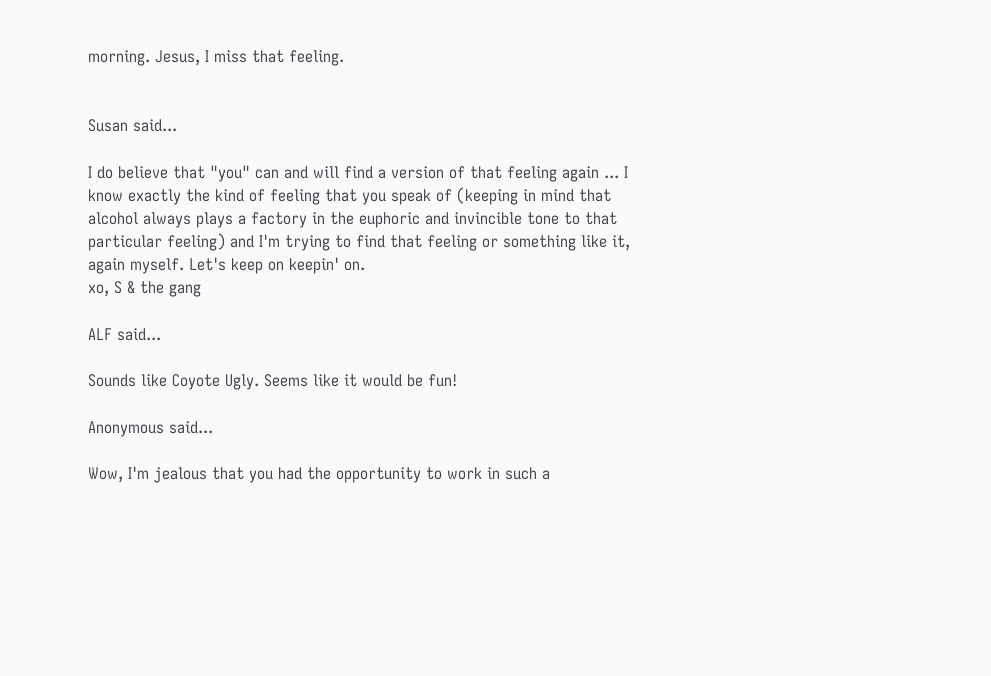morning. Jesus, I miss that feeling.


Susan said...

I do believe that "you" can and will find a version of that feeling again ... I know exactly the kind of feeling that you speak of (keeping in mind that alcohol always plays a factory in the euphoric and invincible tone to that particular feeling) and I'm trying to find that feeling or something like it, again myself. Let's keep on keepin' on.
xo, S & the gang

ALF said...

Sounds like Coyote Ugly. Seems like it would be fun!

Anonymous said...

Wow, I'm jealous that you had the opportunity to work in such a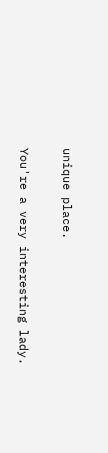unique place.

You're a very interesting lady.